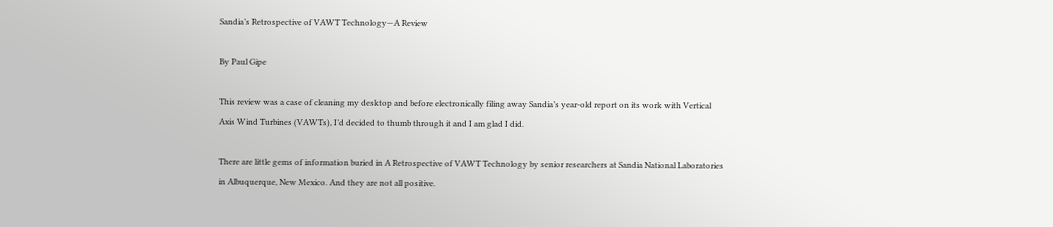Sandia’s Retrospective of VAWT Technology—A Review

By Paul Gipe

This review was a case of cleaning my desktop and before electronically filing away Sandia’s year-old report on its work with Vertical Axis Wind Turbines (VAWTs), I’d decided to thumb through it and I am glad I did.

There are little gems of information buried in A Retrospective of VAWT Technology by senior researchers at Sandia National Laboratories in Albuquerque, New Mexico. And they are not all positive.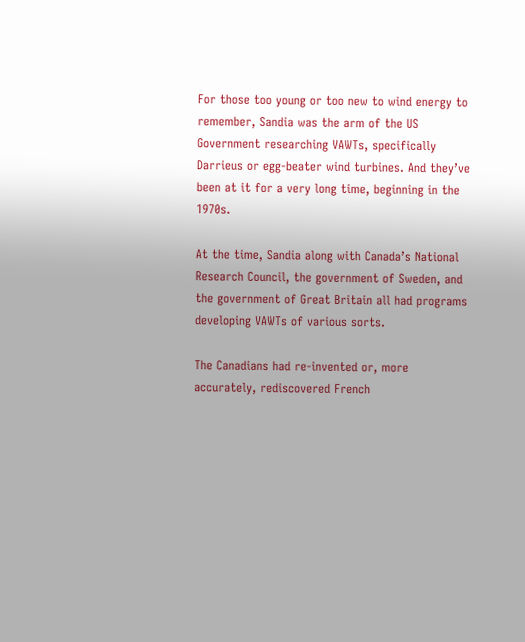For those too young or too new to wind energy to remember, Sandia was the arm of the US Government researching VAWTs, specifically Darrieus or egg-beater wind turbines. And they’ve been at it for a very long time, beginning in the 1970s.

At the time, Sandia along with Canada’s National Research Council, the government of Sweden, and the government of Great Britain all had programs developing VAWTs of various sorts.

The Canadians had re-invented or, more accurately, rediscovered French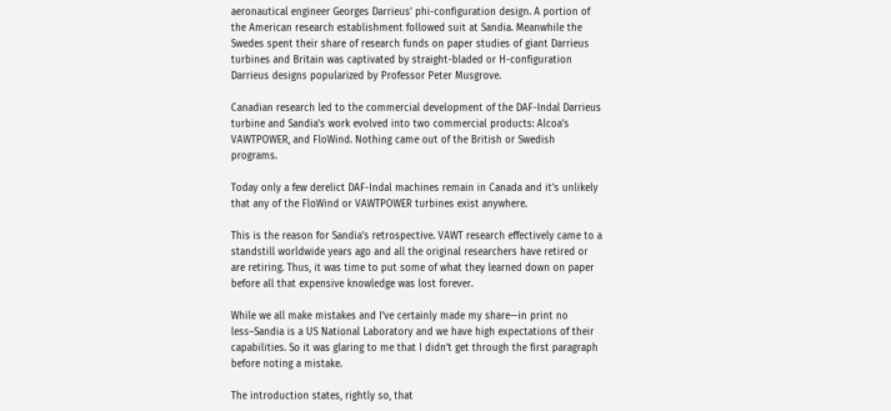aeronautical engineer Georges Darrieus’ phi-configuration design. A portion of the American research establishment followed suit at Sandia. Meanwhile the Swedes spent their share of research funds on paper studies of giant Darrieus turbines and Britain was captivated by straight-bladed or H-configuration Darrieus designs popularized by Professor Peter Musgrove.

Canadian research led to the commercial development of the DAF-Indal Darrieus turbine and Sandia’s work evolved into two commercial products: Alcoa’s VAWTPOWER, and FloWind. Nothing came out of the British or Swedish programs.

Today only a few derelict DAF-Indal machines remain in Canada and it’s unlikely that any of the FloWind or VAWTPOWER turbines exist anywhere.

This is the reason for Sandia’s retrospective. VAWT research effectively came to a standstill worldwide years ago and all the original researchers have retired or are retiring. Thus, it was time to put some of what they learned down on paper before all that expensive knowledge was lost forever.

While we all make mistakes and I’ve certainly made my share—in print no less–Sandia is a US National Laboratory and we have high expectations of their capabilities. So it was glaring to me that I didn’t get through the first paragraph before noting a mistake.

The introduction states, rightly so, that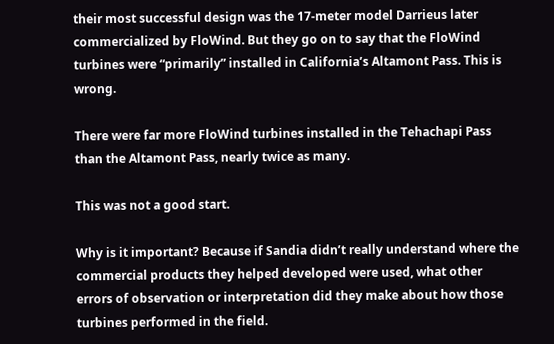their most successful design was the 17-meter model Darrieus later commercialized by FloWind. But they go on to say that the FloWind turbines were “primarily” installed in California’s Altamont Pass. This is wrong.

There were far more FloWind turbines installed in the Tehachapi Pass than the Altamont Pass, nearly twice as many.

This was not a good start.

Why is it important? Because if Sandia didn’t really understand where the commercial products they helped developed were used, what other errors of observation or interpretation did they make about how those turbines performed in the field.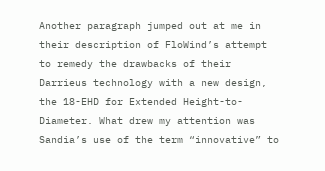Another paragraph jumped out at me in their description of FloWind’s attempt to remedy the drawbacks of their Darrieus technology with a new design, the 18-EHD for Extended Height-to-Diameter. What drew my attention was Sandia’s use of the term “innovative” to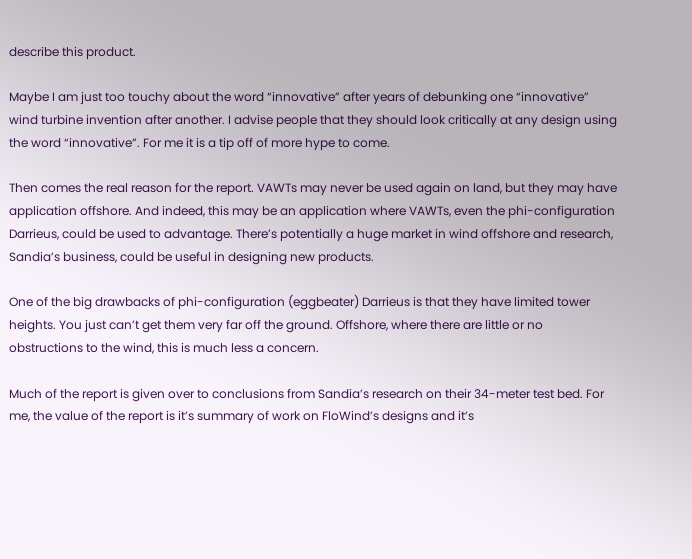describe this product.

Maybe I am just too touchy about the word “innovative” after years of debunking one “innovative” wind turbine invention after another. I advise people that they should look critically at any design using the word “innovative”. For me it is a tip off of more hype to come.

Then comes the real reason for the report. VAWTs may never be used again on land, but they may have application offshore. And indeed, this may be an application where VAWTs, even the phi-configuration Darrieus, could be used to advantage. There’s potentially a huge market in wind offshore and research, Sandia’s business, could be useful in designing new products.

One of the big drawbacks of phi-configuration (eggbeater) Darrieus is that they have limited tower heights. You just can’t get them very far off the ground. Offshore, where there are little or no obstructions to the wind, this is much less a concern.

Much of the report is given over to conclusions from Sandia’s research on their 34-meter test bed. For me, the value of the report is it’s summary of work on FloWind’s designs and it’s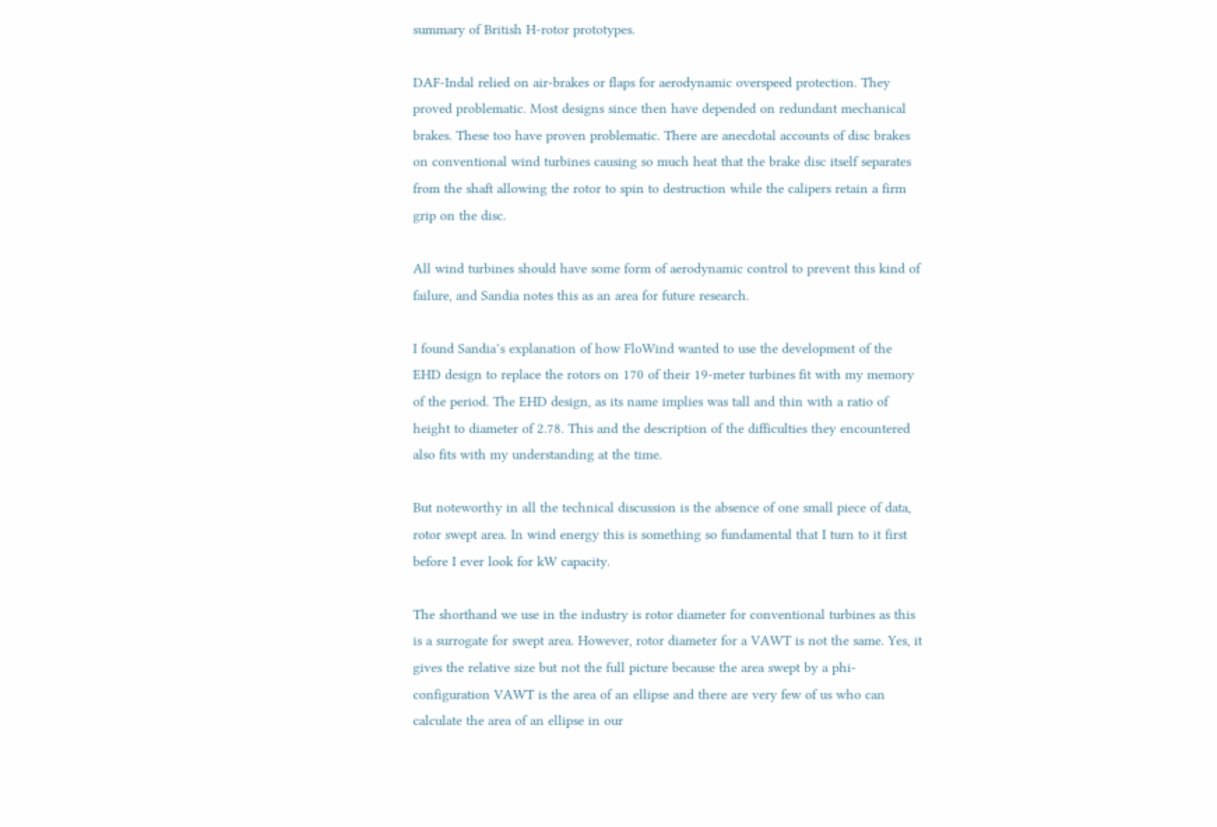summary of British H-rotor prototypes.

DAF-Indal relied on air-brakes or flaps for aerodynamic overspeed protection. They proved problematic. Most designs since then have depended on redundant mechanical brakes. These too have proven problematic. There are anecdotal accounts of disc brakes on conventional wind turbines causing so much heat that the brake disc itself separates from the shaft allowing the rotor to spin to destruction while the calipers retain a firm grip on the disc.

All wind turbines should have some form of aerodynamic control to prevent this kind of failure, and Sandia notes this as an area for future research.

I found Sandia’s explanation of how FloWind wanted to use the development of the EHD design to replace the rotors on 170 of their 19-meter turbines fit with my memory of the period. The EHD design, as its name implies was tall and thin with a ratio of height to diameter of 2.78. This and the description of the difficulties they encountered also fits with my understanding at the time.

But noteworthy in all the technical discussion is the absence of one small piece of data, rotor swept area. In wind energy this is something so fundamental that I turn to it first before I ever look for kW capacity.

The shorthand we use in the industry is rotor diameter for conventional turbines as this is a surrogate for swept area. However, rotor diameter for a VAWT is not the same. Yes, it gives the relative size but not the full picture because the area swept by a phi-configuration VAWT is the area of an ellipse and there are very few of us who can calculate the area of an ellipse in our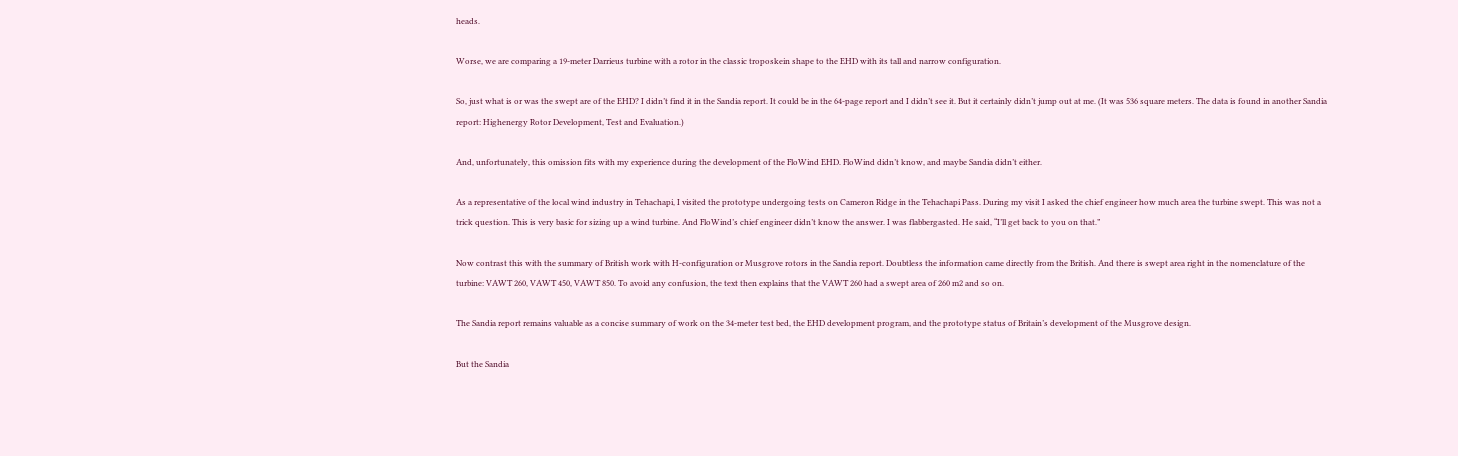heads.

Worse, we are comparing a 19-meter Darrieus turbine with a rotor in the classic troposkein shape to the EHD with its tall and narrow configuration.

So, just what is or was the swept are of the EHD? I didn’t find it in the Sandia report. It could be in the 64-page report and I didn’t see it. But it certainly didn’t jump out at me. (It was 536 square meters. The data is found in another Sandia report: Highenergy Rotor Development, Test and Evaluation.)

And, unfortunately, this omission fits with my experience during the development of the FloWind EHD. FloWind didn’t know, and maybe Sandia didn’t either.

As a representative of the local wind industry in Tehachapi, I visited the prototype undergoing tests on Cameron Ridge in the Tehachapi Pass. During my visit I asked the chief engineer how much area the turbine swept. This was not a trick question. This is very basic for sizing up a wind turbine. And FloWind’s chief engineer didn’t know the answer. I was flabbergasted. He said, “I’ll get back to you on that.”

Now contrast this with the summary of British work with H-configuration or Musgrove rotors in the Sandia report. Doubtless the information came directly from the British. And there is swept area right in the nomenclature of the turbine: VAWT 260, VAWT 450, VAWT 850. To avoid any confusion, the text then explains that the VAWT 260 had a swept area of 260 m2 and so on.

The Sandia report remains valuable as a concise summary of work on the 34-meter test bed, the EHD development program, and the prototype status of Britain’s development of the Musgrove design.

But the Sandia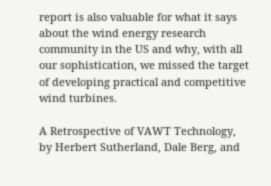report is also valuable for what it says about the wind energy research community in the US and why, with all our sophistication, we missed the target of developing practical and competitive wind turbines.

A Retrospective of VAWT Technology, by Herbert Sutherland, Dale Berg, and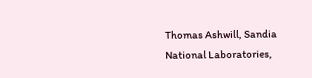Thomas Ashwill, Sandia National Laboratories,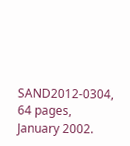SAND2012-0304, 64 pages, January 2002.